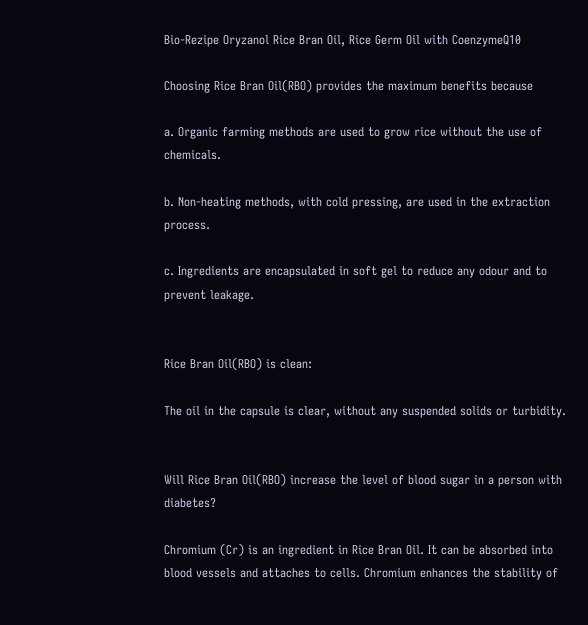Bio-Rezipe Oryzanol Rice Bran Oil, Rice Germ Oil with CoenzymeQ10

Choosing Rice Bran Oil(RBO) provides the maximum benefits because

a. Organic farming methods are used to grow rice without the use of chemicals.

b. Non-heating methods, with cold pressing, are used in the extraction process.

c. Ingredients are encapsulated in soft gel to reduce any odour and to prevent leakage.


Rice Bran Oil(RBO) is clean:

The oil in the capsule is clear, without any suspended solids or turbidity.


Will Rice Bran Oil(RBO) increase the level of blood sugar in a person with diabetes?

Chromium (Cr) is an ingredient in Rice Bran Oil. It can be absorbed into blood vessels and attaches to cells. Chromium enhances the stability of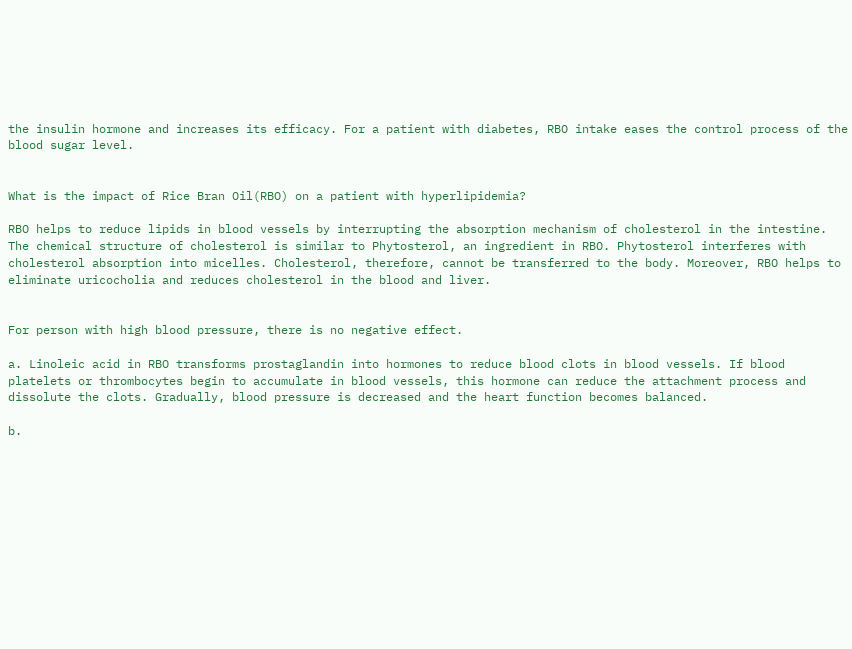the insulin hormone and increases its efficacy. For a patient with diabetes, RBO intake eases the control process of the blood sugar level.


What is the impact of Rice Bran Oil(RBO) on a patient with hyperlipidemia?

RBO helps to reduce lipids in blood vessels by interrupting the absorption mechanism of cholesterol in the intestine. The chemical structure of cholesterol is similar to Phytosterol, an ingredient in RBO. Phytosterol interferes with cholesterol absorption into micelles. Cholesterol, therefore, cannot be transferred to the body. Moreover, RBO helps to eliminate uricocholia and reduces cholesterol in the blood and liver.


For person with high blood pressure, there is no negative effect.

a. Linoleic acid in RBO transforms prostaglandin into hormones to reduce blood clots in blood vessels. If blood platelets or thrombocytes begin to accumulate in blood vessels, this hormone can reduce the attachment process and dissolute the clots. Gradually, blood pressure is decreased and the heart function becomes balanced.

b.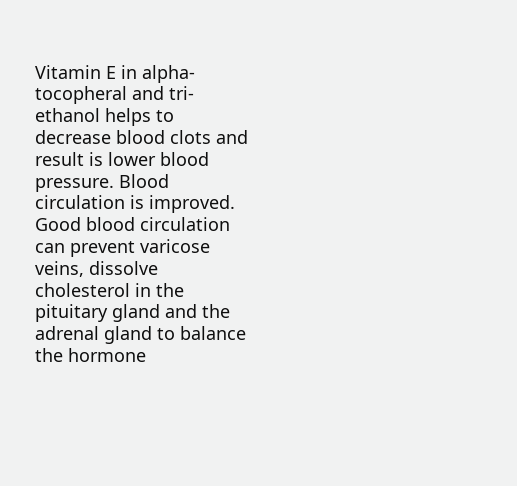Vitamin E in alpha-tocopheral and tri-ethanol helps to decrease blood clots and result is lower blood pressure. Blood circulation is improved. Good blood circulation can prevent varicose veins, dissolve cholesterol in the pituitary gland and the adrenal gland to balance the hormone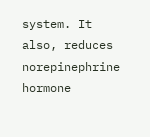system. It also, reduces norepinephrine hormone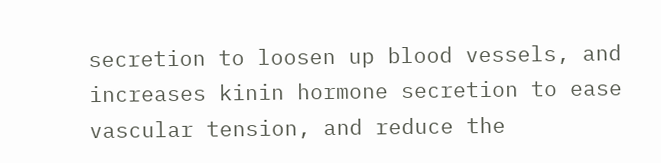secretion to loosen up blood vessels, and increases kinin hormone secretion to ease vascular tension, and reduce the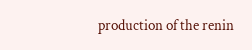production of the renin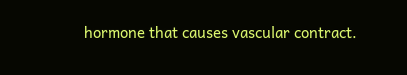hormone that causes vascular contract.